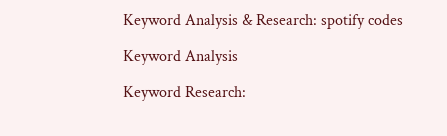Keyword Analysis & Research: spotify codes

Keyword Analysis

Keyword Research: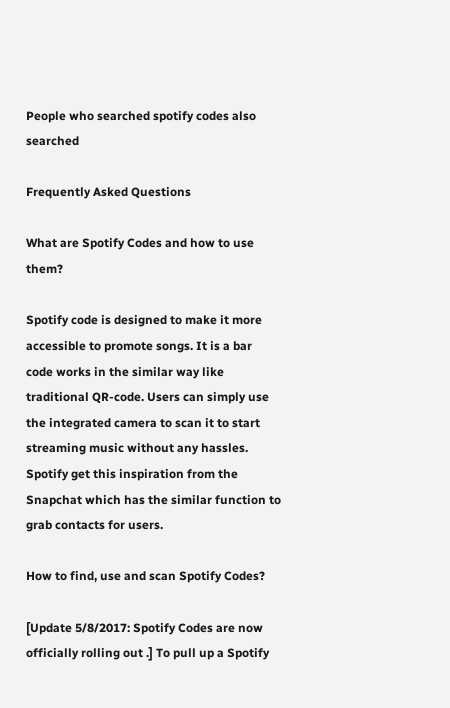People who searched spotify codes also searched

Frequently Asked Questions

What are Spotify Codes and how to use them?

Spotify code is designed to make it more accessible to promote songs. It is a bar code works in the similar way like traditional QR-code. Users can simply use the integrated camera to scan it to start streaming music without any hassles. Spotify get this inspiration from the Snapchat which has the similar function to grab contacts for users.

How to find, use and scan Spotify Codes?

[Update 5/8/2017: Spotify Codes are now officially rolling out .] To pull up a Spotify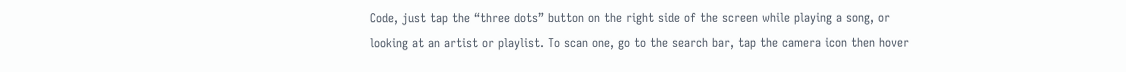Code, just tap the “three dots” button on the right side of the screen while playing a song, or looking at an artist or playlist. To scan one, go to the search bar, tap the camera icon then hover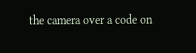the camera over a code on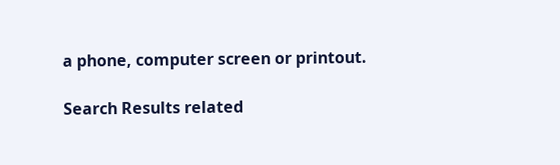a phone, computer screen or printout.

Search Results related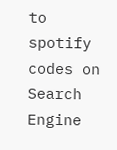to spotify codes on Search Engine